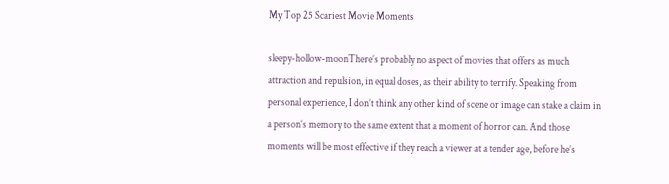My Top 25 Scariest Movie Moments

sleepy-hollow-moonThere’s probably no aspect of movies that offers as much attraction and repulsion, in equal doses, as their ability to terrify. Speaking from personal experience, I don’t think any other kind of scene or image can stake a claim in a person’s memory to the same extent that a moment of horror can. And those moments will be most effective if they reach a viewer at a tender age, before he’s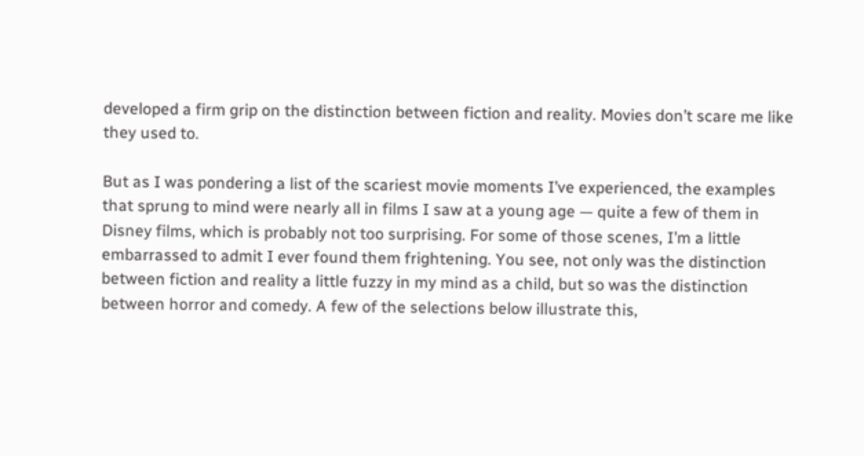developed a firm grip on the distinction between fiction and reality. Movies don’t scare me like they used to.

But as I was pondering a list of the scariest movie moments I’ve experienced, the examples that sprung to mind were nearly all in films I saw at a young age — quite a few of them in Disney films, which is probably not too surprising. For some of those scenes, I’m a little embarrassed to admit I ever found them frightening. You see, not only was the distinction between fiction and reality a little fuzzy in my mind as a child, but so was the distinction between horror and comedy. A few of the selections below illustrate this,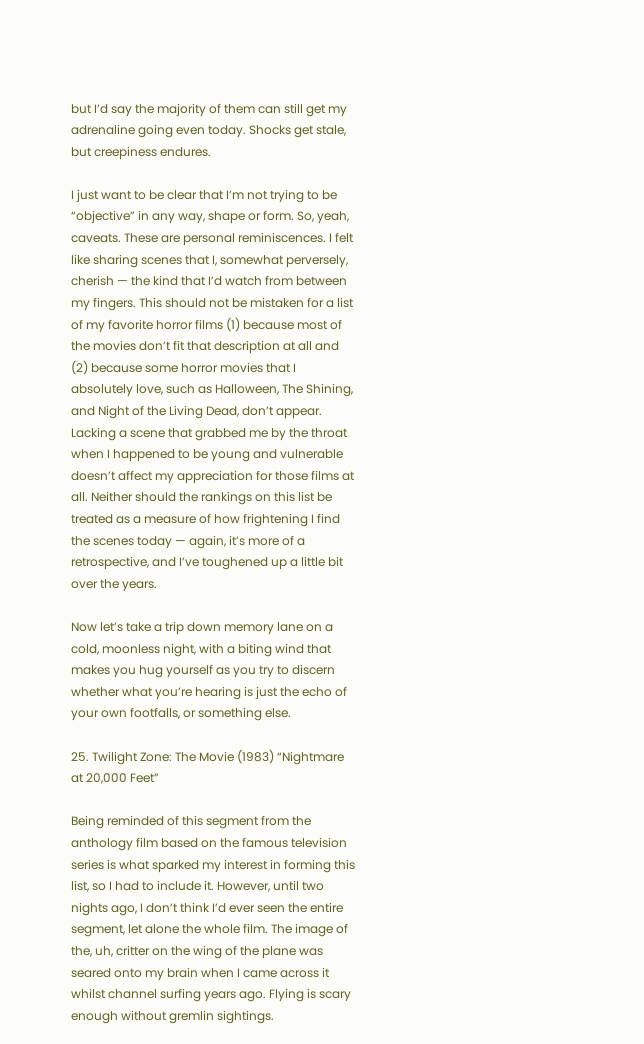but I’d say the majority of them can still get my adrenaline going even today. Shocks get stale, but creepiness endures.

I just want to be clear that I’m not trying to be “objective” in any way, shape or form. So, yeah, caveats. These are personal reminiscences. I felt like sharing scenes that I, somewhat perversely, cherish — the kind that I’d watch from between my fingers. This should not be mistaken for a list of my favorite horror films (1) because most of the movies don’t fit that description at all and (2) because some horror movies that I absolutely love, such as Halloween, The Shining, and Night of the Living Dead, don’t appear. Lacking a scene that grabbed me by the throat when I happened to be young and vulnerable doesn’t affect my appreciation for those films at all. Neither should the rankings on this list be treated as a measure of how frightening I find the scenes today — again, it’s more of a retrospective, and I’ve toughened up a little bit over the years.

Now let’s take a trip down memory lane on a cold, moonless night, with a biting wind that makes you hug yourself as you try to discern whether what you’re hearing is just the echo of your own footfalls, or something else.

25. Twilight Zone: The Movie (1983) “Nightmare at 20,000 Feet”

Being reminded of this segment from the anthology film based on the famous television series is what sparked my interest in forming this list, so I had to include it. However, until two nights ago, I don’t think I’d ever seen the entire segment, let alone the whole film. The image of the, uh, critter on the wing of the plane was seared onto my brain when I came across it whilst channel surfing years ago. Flying is scary enough without gremlin sightings.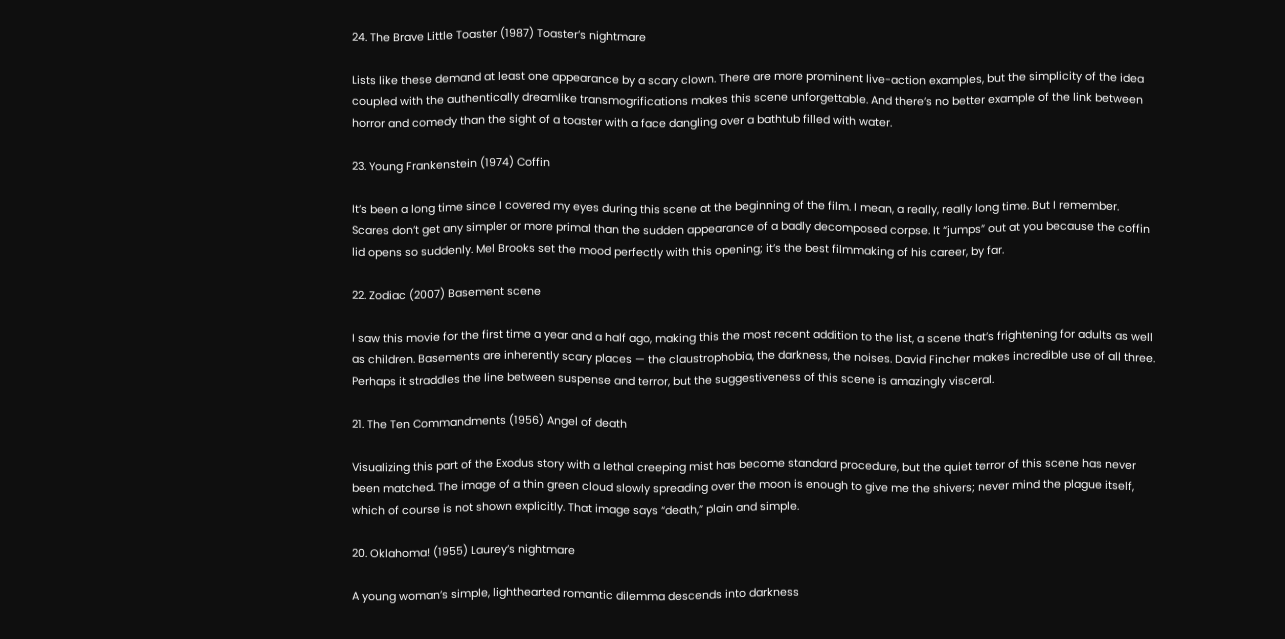24. The Brave Little Toaster (1987) Toaster’s nightmare

Lists like these demand at least one appearance by a scary clown. There are more prominent live-action examples, but the simplicity of the idea coupled with the authentically dreamlike transmogrifications makes this scene unforgettable. And there’s no better example of the link between horror and comedy than the sight of a toaster with a face dangling over a bathtub filled with water.

23. Young Frankenstein (1974) Coffin

It’s been a long time since I covered my eyes during this scene at the beginning of the film. I mean, a really, really long time. But I remember. Scares don’t get any simpler or more primal than the sudden appearance of a badly decomposed corpse. It “jumps” out at you because the coffin lid opens so suddenly. Mel Brooks set the mood perfectly with this opening; it’s the best filmmaking of his career, by far.

22. Zodiac (2007) Basement scene

I saw this movie for the first time a year and a half ago, making this the most recent addition to the list, a scene that’s frightening for adults as well as children. Basements are inherently scary places — the claustrophobia, the darkness, the noises. David Fincher makes incredible use of all three. Perhaps it straddles the line between suspense and terror, but the suggestiveness of this scene is amazingly visceral.

21. The Ten Commandments (1956) Angel of death

Visualizing this part of the Exodus story with a lethal creeping mist has become standard procedure, but the quiet terror of this scene has never been matched. The image of a thin green cloud slowly spreading over the moon is enough to give me the shivers; never mind the plague itself, which of course is not shown explicitly. That image says “death,” plain and simple.

20. Oklahoma! (1955) Laurey’s nightmare

A young woman’s simple, lighthearted romantic dilemma descends into darkness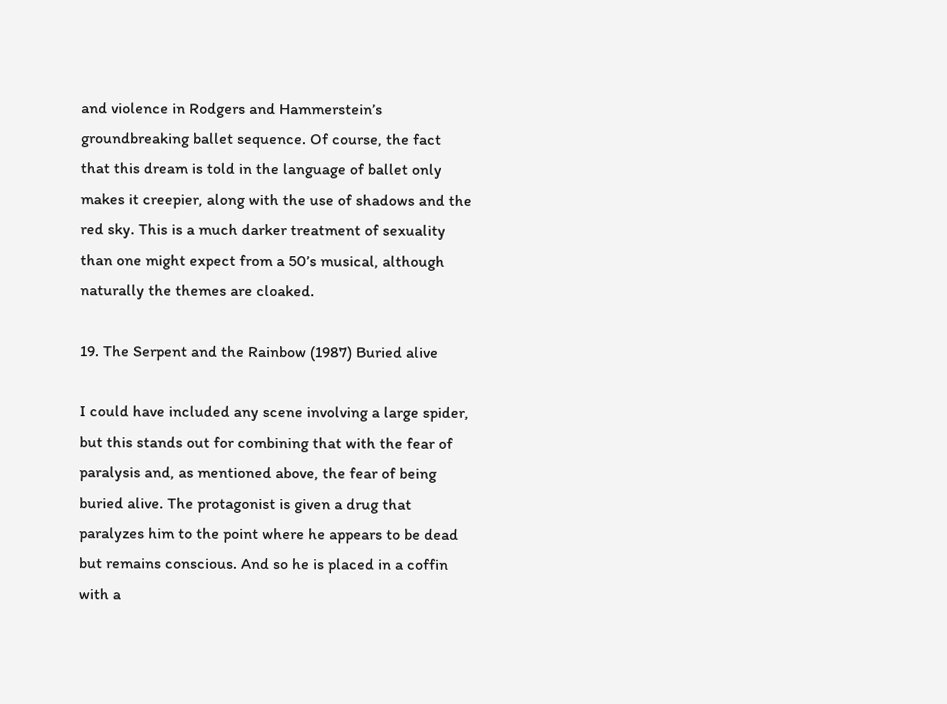and violence in Rodgers and Hammerstein’s groundbreaking ballet sequence. Of course, the fact that this dream is told in the language of ballet only makes it creepier, along with the use of shadows and the red sky. This is a much darker treatment of sexuality than one might expect from a 50’s musical, although naturally the themes are cloaked.

19. The Serpent and the Rainbow (1987) Buried alive

I could have included any scene involving a large spider, but this stands out for combining that with the fear of paralysis and, as mentioned above, the fear of being buried alive. The protagonist is given a drug that paralyzes him to the point where he appears to be dead but remains conscious. And so he is placed in a coffin with a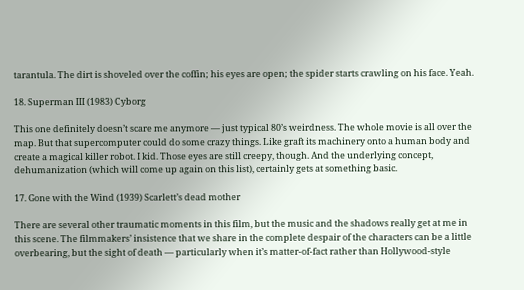tarantula. The dirt is shoveled over the coffin; his eyes are open; the spider starts crawling on his face. Yeah.

18. Superman III (1983) Cyborg

This one definitely doesn’t scare me anymore — just typical 80’s weirdness. The whole movie is all over the map. But that supercomputer could do some crazy things. Like graft its machinery onto a human body and create a magical killer robot. I kid. Those eyes are still creepy, though. And the underlying concept, dehumanization (which will come up again on this list), certainly gets at something basic.

17. Gone with the Wind (1939) Scarlett’s dead mother

There are several other traumatic moments in this film, but the music and the shadows really get at me in this scene. The filmmakers’ insistence that we share in the complete despair of the characters can be a little overbearing, but the sight of death — particularly when it’s matter-of-fact rather than Hollywood-style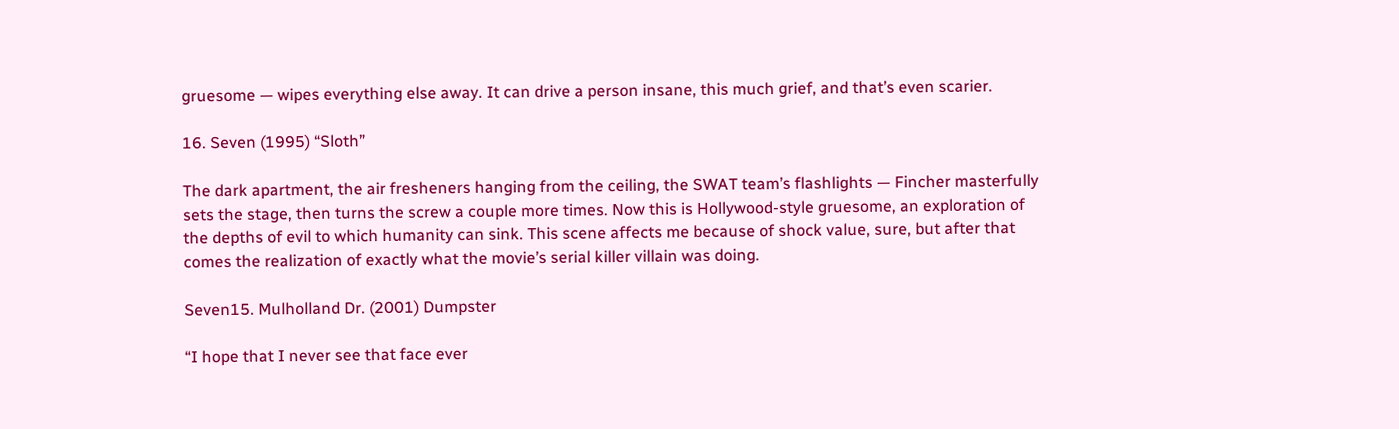gruesome — wipes everything else away. It can drive a person insane, this much grief, and that’s even scarier.

16. Seven (1995) “Sloth”

The dark apartment, the air fresheners hanging from the ceiling, the SWAT team’s flashlights — Fincher masterfully sets the stage, then turns the screw a couple more times. Now this is Hollywood-style gruesome, an exploration of the depths of evil to which humanity can sink. This scene affects me because of shock value, sure, but after that comes the realization of exactly what the movie’s serial killer villain was doing.

Seven15. Mulholland Dr. (2001) Dumpster

“I hope that I never see that face ever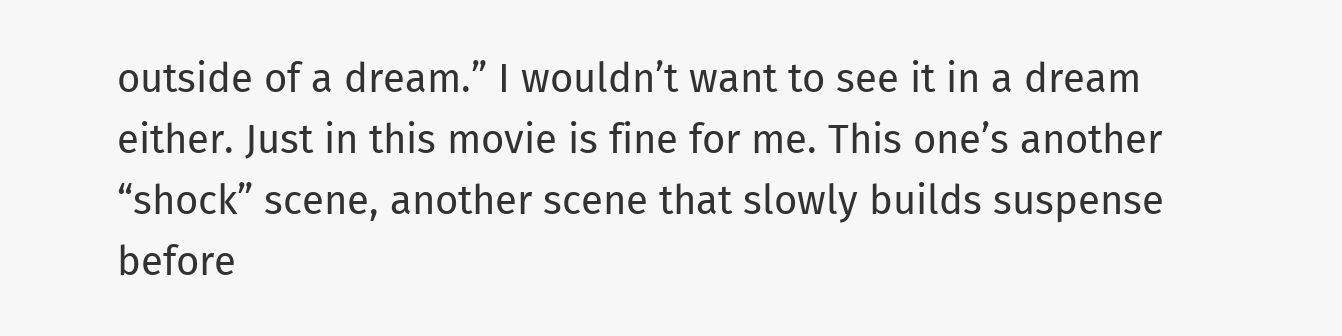outside of a dream.” I wouldn’t want to see it in a dream either. Just in this movie is fine for me. This one’s another “shock” scene, another scene that slowly builds suspense before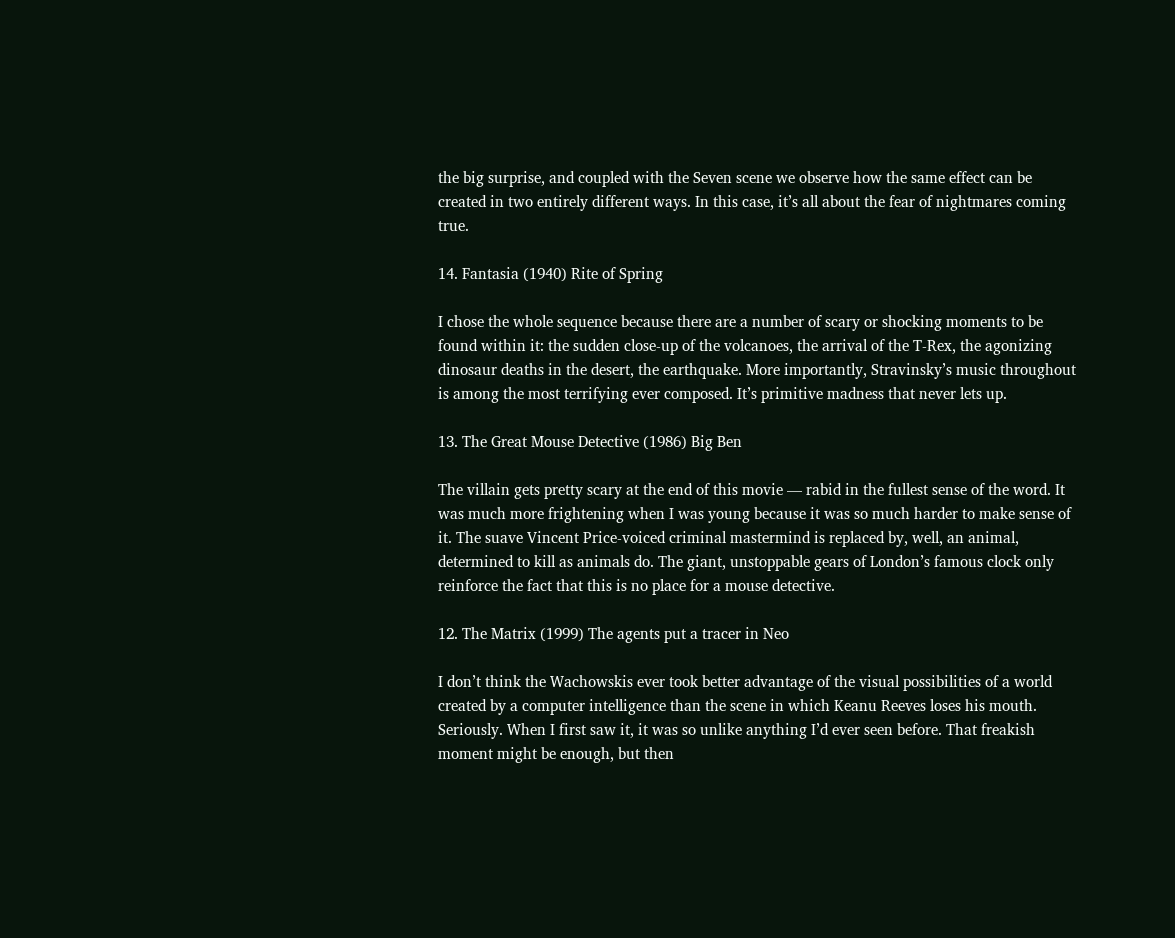the big surprise, and coupled with the Seven scene we observe how the same effect can be created in two entirely different ways. In this case, it’s all about the fear of nightmares coming true.

14. Fantasia (1940) Rite of Spring

I chose the whole sequence because there are a number of scary or shocking moments to be found within it: the sudden close-up of the volcanoes, the arrival of the T-Rex, the agonizing dinosaur deaths in the desert, the earthquake. More importantly, Stravinsky’s music throughout is among the most terrifying ever composed. It’s primitive madness that never lets up.

13. The Great Mouse Detective (1986) Big Ben

The villain gets pretty scary at the end of this movie — rabid in the fullest sense of the word. It was much more frightening when I was young because it was so much harder to make sense of it. The suave Vincent Price-voiced criminal mastermind is replaced by, well, an animal, determined to kill as animals do. The giant, unstoppable gears of London’s famous clock only reinforce the fact that this is no place for a mouse detective.

12. The Matrix (1999) The agents put a tracer in Neo

I don’t think the Wachowskis ever took better advantage of the visual possibilities of a world created by a computer intelligence than the scene in which Keanu Reeves loses his mouth. Seriously. When I first saw it, it was so unlike anything I’d ever seen before. That freakish moment might be enough, but then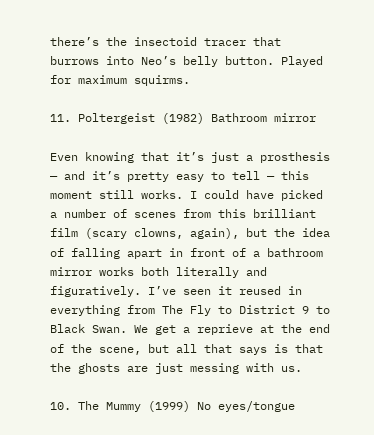there’s the insectoid tracer that burrows into Neo’s belly button. Played for maximum squirms.

11. Poltergeist (1982) Bathroom mirror

Even knowing that it’s just a prosthesis — and it’s pretty easy to tell — this moment still works. I could have picked a number of scenes from this brilliant film (scary clowns, again), but the idea of falling apart in front of a bathroom mirror works both literally and figuratively. I’ve seen it reused in everything from The Fly to District 9 to Black Swan. We get a reprieve at the end of the scene, but all that says is that the ghosts are just messing with us.

10. The Mummy (1999) No eyes/tongue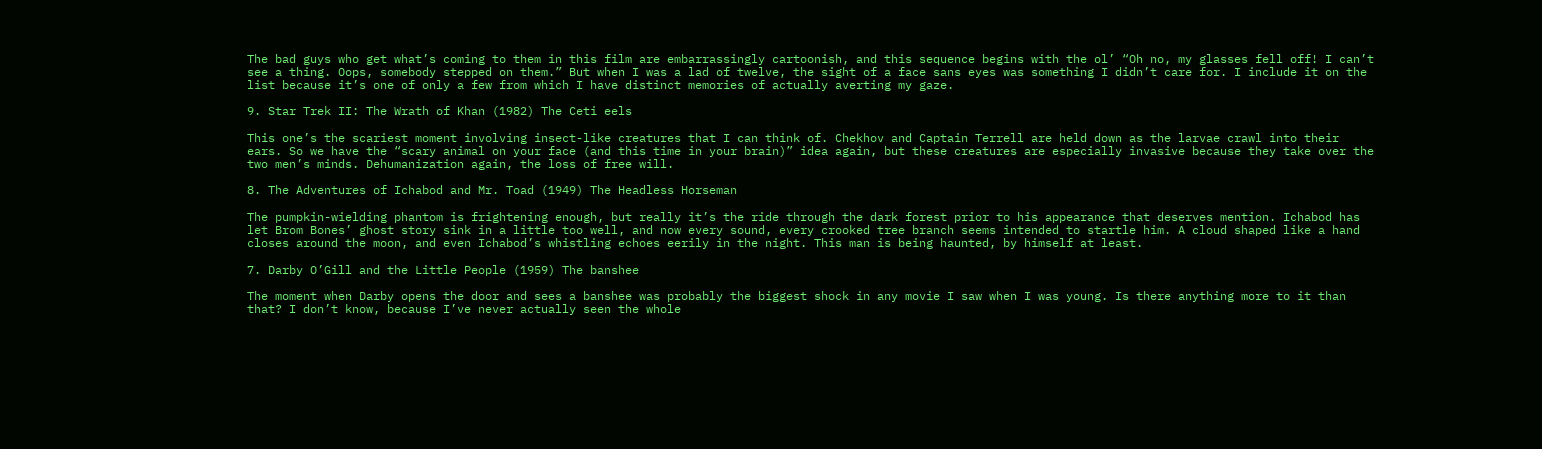The bad guys who get what’s coming to them in this film are embarrassingly cartoonish, and this sequence begins with the ol’ “Oh no, my glasses fell off! I can’t see a thing. Oops, somebody stepped on them.” But when I was a lad of twelve, the sight of a face sans eyes was something I didn’t care for. I include it on the list because it’s one of only a few from which I have distinct memories of actually averting my gaze.

9. Star Trek II: The Wrath of Khan (1982) The Ceti eels

This one’s the scariest moment involving insect-like creatures that I can think of. Chekhov and Captain Terrell are held down as the larvae crawl into their ears. So we have the “scary animal on your face (and this time in your brain)” idea again, but these creatures are especially invasive because they take over the two men’s minds. Dehumanization again, the loss of free will.

8. The Adventures of Ichabod and Mr. Toad (1949) The Headless Horseman

The pumpkin-wielding phantom is frightening enough, but really it’s the ride through the dark forest prior to his appearance that deserves mention. Ichabod has let Brom Bones’ ghost story sink in a little too well, and now every sound, every crooked tree branch seems intended to startle him. A cloud shaped like a hand closes around the moon, and even Ichabod’s whistling echoes eerily in the night. This man is being haunted, by himself at least.

7. Darby O’Gill and the Little People (1959) The banshee

The moment when Darby opens the door and sees a banshee was probably the biggest shock in any movie I saw when I was young. Is there anything more to it than that? I don’t know, because I’ve never actually seen the whole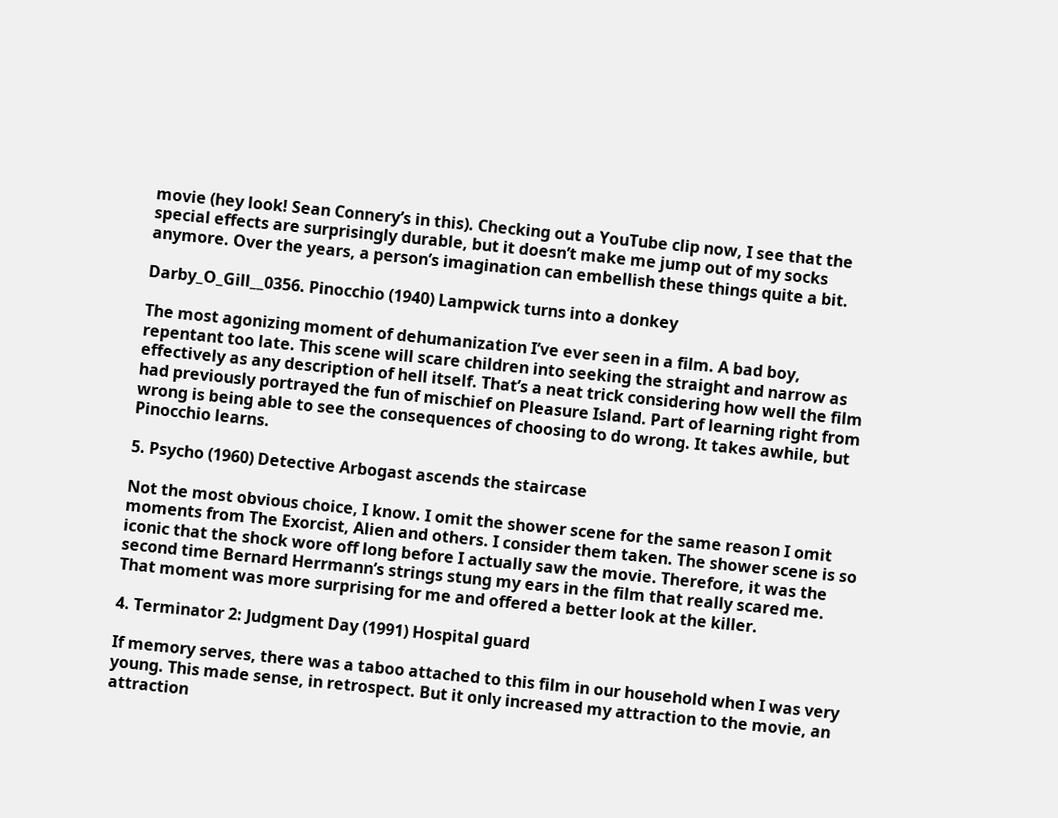movie (hey look! Sean Connery’s in this). Checking out a YouTube clip now, I see that the special effects are surprisingly durable, but it doesn’t make me jump out of my socks anymore. Over the years, a person’s imagination can embellish these things quite a bit.

Darby_O_Gill__0356. Pinocchio (1940) Lampwick turns into a donkey

The most agonizing moment of dehumanization I’ve ever seen in a film. A bad boy, repentant too late. This scene will scare children into seeking the straight and narrow as effectively as any description of hell itself. That’s a neat trick considering how well the film had previously portrayed the fun of mischief on Pleasure Island. Part of learning right from wrong is being able to see the consequences of choosing to do wrong. It takes awhile, but Pinocchio learns.

5. Psycho (1960) Detective Arbogast ascends the staircase

Not the most obvious choice, I know. I omit the shower scene for the same reason I omit moments from The Exorcist, Alien and others. I consider them taken. The shower scene is so iconic that the shock wore off long before I actually saw the movie. Therefore, it was the second time Bernard Herrmann’s strings stung my ears in the film that really scared me. That moment was more surprising for me and offered a better look at the killer.

4. Terminator 2: Judgment Day (1991) Hospital guard

If memory serves, there was a taboo attached to this film in our household when I was very young. This made sense, in retrospect. But it only increased my attraction to the movie, an attraction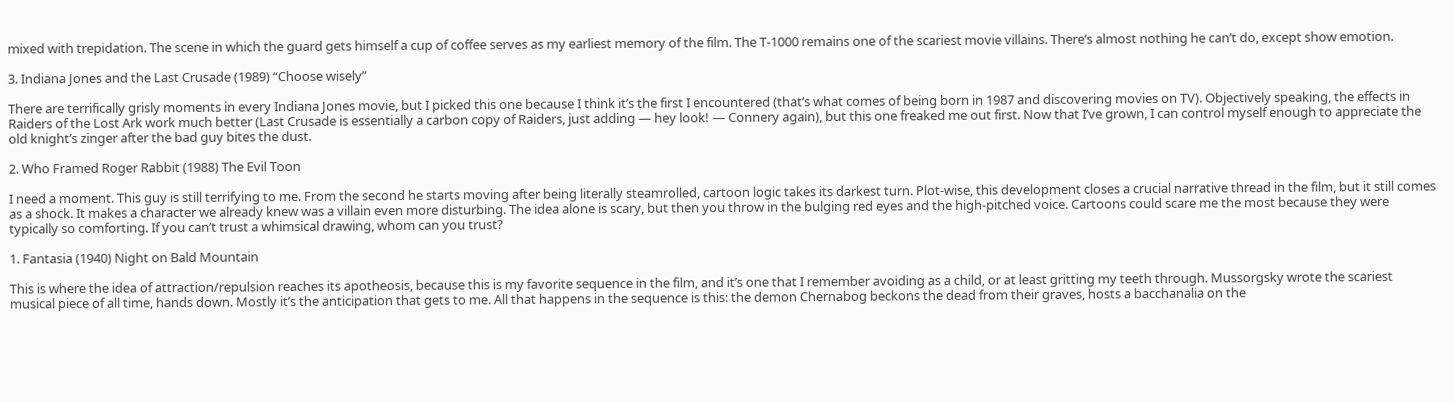mixed with trepidation. The scene in which the guard gets himself a cup of coffee serves as my earliest memory of the film. The T-1000 remains one of the scariest movie villains. There’s almost nothing he can’t do, except show emotion.

3. Indiana Jones and the Last Crusade (1989) “Choose wisely”

There are terrifically grisly moments in every Indiana Jones movie, but I picked this one because I think it’s the first I encountered (that’s what comes of being born in 1987 and discovering movies on TV). Objectively speaking, the effects in Raiders of the Lost Ark work much better (Last Crusade is essentially a carbon copy of Raiders, just adding — hey look! — Connery again), but this one freaked me out first. Now that I’ve grown, I can control myself enough to appreciate the old knight’s zinger after the bad guy bites the dust.

2. Who Framed Roger Rabbit (1988) The Evil Toon

I need a moment. This guy is still terrifying to me. From the second he starts moving after being literally steamrolled, cartoon logic takes its darkest turn. Plot-wise, this development closes a crucial narrative thread in the film, but it still comes as a shock. It makes a character we already knew was a villain even more disturbing. The idea alone is scary, but then you throw in the bulging red eyes and the high-pitched voice. Cartoons could scare me the most because they were typically so comforting. If you can’t trust a whimsical drawing, whom can you trust?

1. Fantasia (1940) Night on Bald Mountain

This is where the idea of attraction/repulsion reaches its apotheosis, because this is my favorite sequence in the film, and it’s one that I remember avoiding as a child, or at least gritting my teeth through. Mussorgsky wrote the scariest musical piece of all time, hands down. Mostly it’s the anticipation that gets to me. All that happens in the sequence is this: the demon Chernabog beckons the dead from their graves, hosts a bacchanalia on the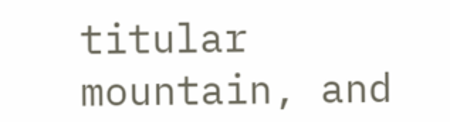titular mountain, and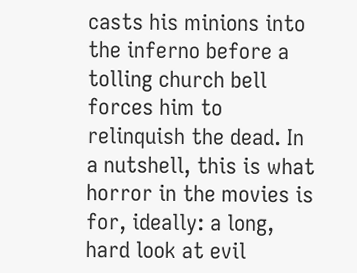casts his minions into the inferno before a tolling church bell forces him to relinquish the dead. In a nutshell, this is what horror in the movies is for, ideally: a long, hard look at evil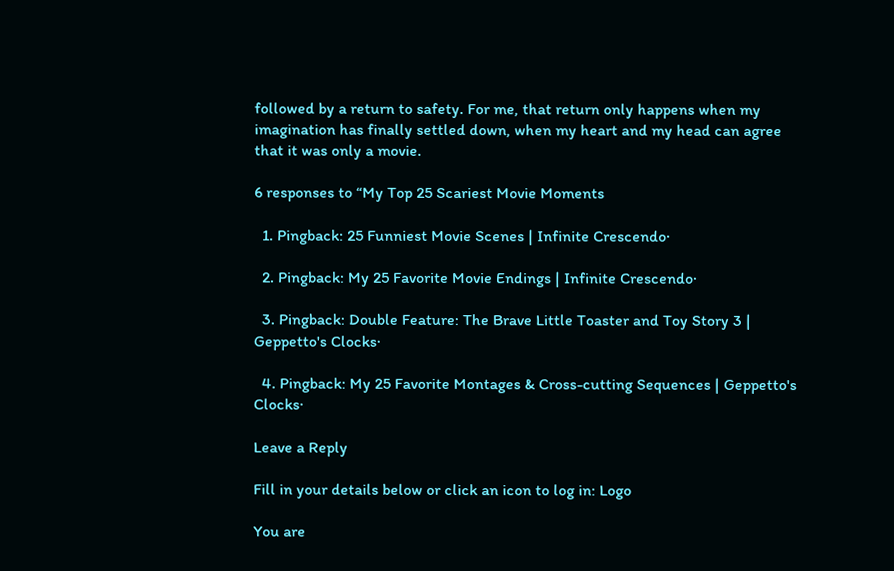followed by a return to safety. For me, that return only happens when my imagination has finally settled down, when my heart and my head can agree that it was only a movie.

6 responses to “My Top 25 Scariest Movie Moments

  1. Pingback: 25 Funniest Movie Scenes | Infinite Crescendo·

  2. Pingback: My 25 Favorite Movie Endings | Infinite Crescendo·

  3. Pingback: Double Feature: The Brave Little Toaster and Toy Story 3 | Geppetto's Clocks·

  4. Pingback: My 25 Favorite Montages & Cross-cutting Sequences | Geppetto's Clocks·

Leave a Reply

Fill in your details below or click an icon to log in: Logo

You are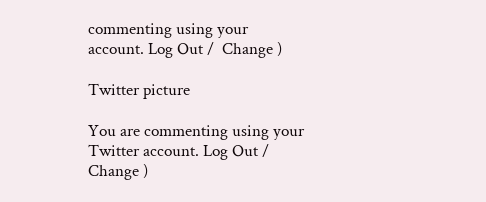commenting using your account. Log Out /  Change )

Twitter picture

You are commenting using your Twitter account. Log Out /  Change )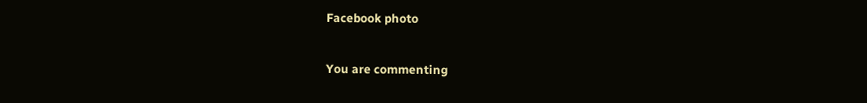Facebook photo

You are commenting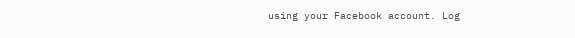using your Facebook account. Log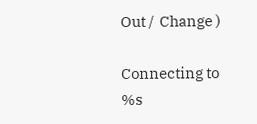Out /  Change )

Connecting to %s